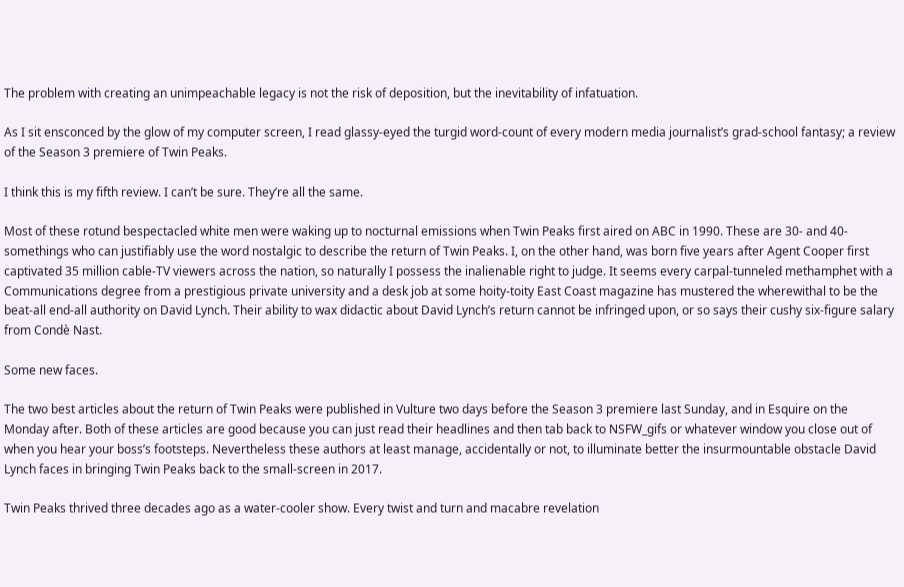The problem with creating an unimpeachable legacy is not the risk of deposition, but the inevitability of infatuation.

As I sit ensconced by the glow of my computer screen, I read glassy-eyed the turgid word-count of every modern media journalist’s grad-school fantasy; a review of the Season 3 premiere of Twin Peaks.

I think this is my fifth review. I can’t be sure. They’re all the same.

Most of these rotund bespectacled white men were waking up to nocturnal emissions when Twin Peaks first aired on ABC in 1990. These are 30- and 40-somethings who can justifiably use the word nostalgic to describe the return of Twin Peaks. I, on the other hand, was born five years after Agent Cooper first captivated 35 million cable-TV viewers across the nation, so naturally I possess the inalienable right to judge. It seems every carpal-tunneled methamphet with a Communications degree from a prestigious private university and a desk job at some hoity-toity East Coast magazine has mustered the wherewithal to be the beat-all end-all authority on David Lynch. Their ability to wax didactic about David Lynch’s return cannot be infringed upon, or so says their cushy six-figure salary from Condè Nast.

Some new faces.

The two best articles about the return of Twin Peaks were published in Vulture two days before the Season 3 premiere last Sunday, and in Esquire on the Monday after. Both of these articles are good because you can just read their headlines and then tab back to NSFW_gifs or whatever window you close out of when you hear your boss’s footsteps. Nevertheless these authors at least manage, accidentally or not, to illuminate better the insurmountable obstacle David Lynch faces in bringing Twin Peaks back to the small-screen in 2017.

Twin Peaks thrived three decades ago as a water-cooler show. Every twist and turn and macabre revelation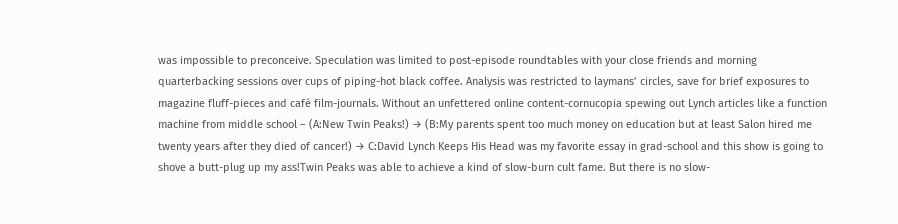was impossible to preconceive. Speculation was limited to post-episode roundtables with your close friends and morning quarterbacking sessions over cups of piping-hot black coffee. Analysis was restricted to laymans’ circles, save for brief exposures to magazine fluff-pieces and café film-journals. Without an unfettered online content-cornucopia spewing out Lynch articles like a function machine from middle school – (A:New Twin Peaks!) → (B:My parents spent too much money on education but at least Salon hired me twenty years after they died of cancer!) → C:David Lynch Keeps His Head was my favorite essay in grad-school and this show is going to shove a butt-plug up my ass!Twin Peaks was able to achieve a kind of slow-burn cult fame. But there is no slow-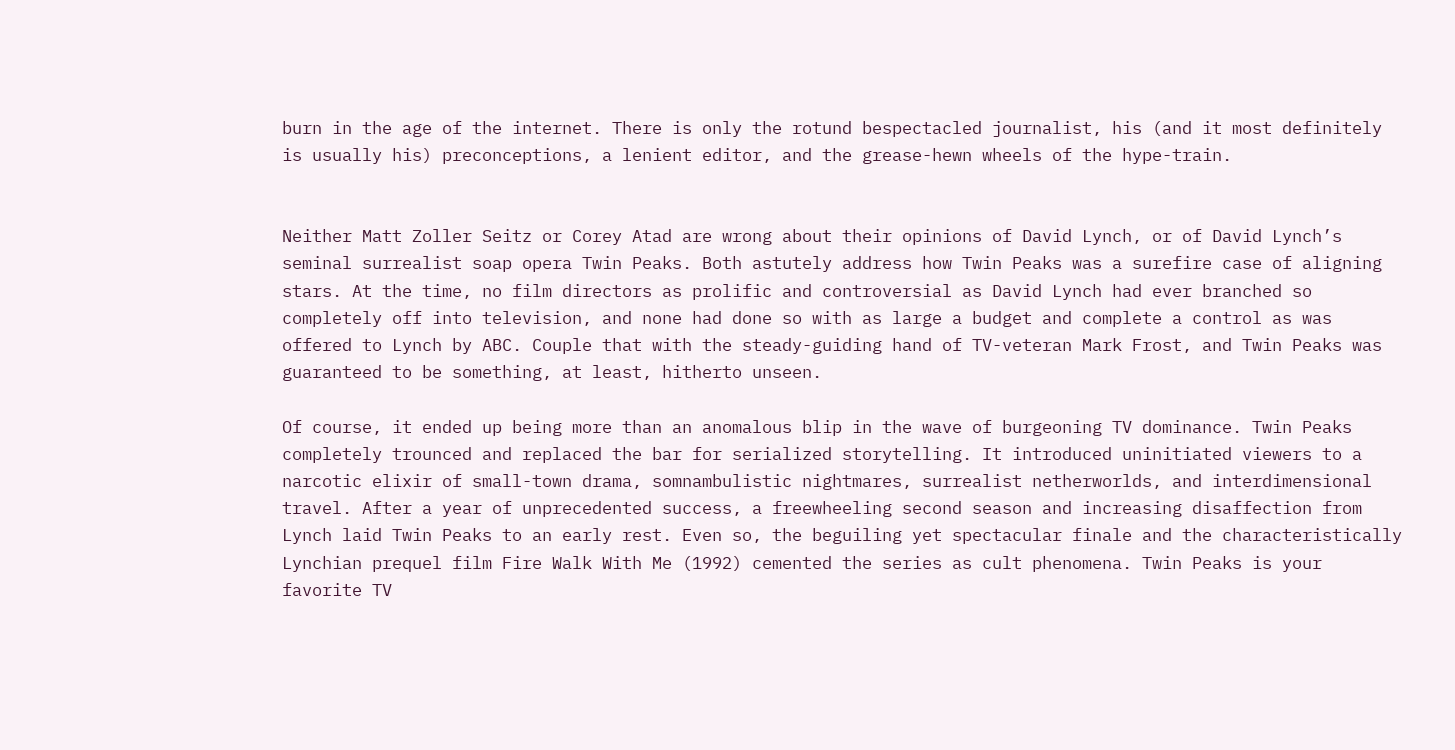burn in the age of the internet. There is only the rotund bespectacled journalist, his (and it most definitely is usually his) preconceptions, a lenient editor, and the grease-hewn wheels of the hype-train.


Neither Matt Zoller Seitz or Corey Atad are wrong about their opinions of David Lynch, or of David Lynch’s seminal surrealist soap opera Twin Peaks. Both astutely address how Twin Peaks was a surefire case of aligning stars. At the time, no film directors as prolific and controversial as David Lynch had ever branched so completely off into television, and none had done so with as large a budget and complete a control as was offered to Lynch by ABC. Couple that with the steady-guiding hand of TV-veteran Mark Frost, and Twin Peaks was guaranteed to be something, at least, hitherto unseen.

Of course, it ended up being more than an anomalous blip in the wave of burgeoning TV dominance. Twin Peaks completely trounced and replaced the bar for serialized storytelling. It introduced uninitiated viewers to a narcotic elixir of small-town drama, somnambulistic nightmares, surrealist netherworlds, and interdimensional travel. After a year of unprecedented success, a freewheeling second season and increasing disaffection from Lynch laid Twin Peaks to an early rest. Even so, the beguiling yet spectacular finale and the characteristically Lynchian prequel film Fire Walk With Me (1992) cemented the series as cult phenomena. Twin Peaks is your favorite TV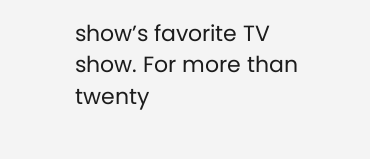show’s favorite TV show. For more than twenty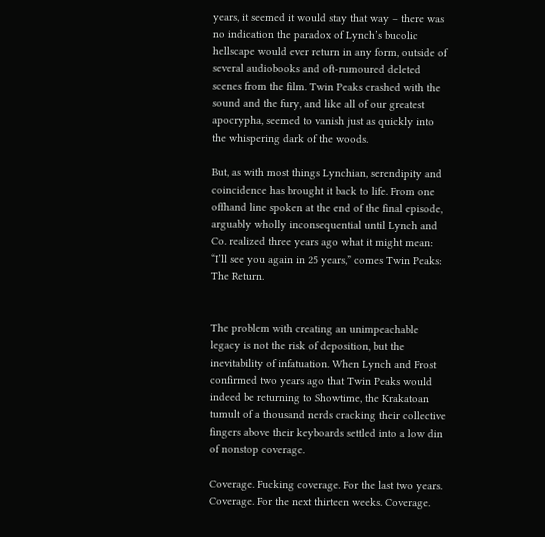years, it seemed it would stay that way – there was no indication the paradox of Lynch’s bucolic hellscape would ever return in any form, outside of several audiobooks and oft-rumoured deleted scenes from the film. Twin Peaks crashed with the sound and the fury, and like all of our greatest apocrypha, seemed to vanish just as quickly into the whispering dark of the woods.

But, as with most things Lynchian, serendipity and coincidence has brought it back to life. From one offhand line spoken at the end of the final episode, arguably wholly inconsequential until Lynch and Co. realized three years ago what it might mean: “I’ll see you again in 25 years,” comes Twin Peaks: The Return.


The problem with creating an unimpeachable legacy is not the risk of deposition, but the inevitability of infatuation. When Lynch and Frost confirmed two years ago that Twin Peaks would indeed be returning to Showtime, the Krakatoan tumult of a thousand nerds cracking their collective fingers above their keyboards settled into a low din of nonstop coverage.

Coverage. Fucking coverage. For the last two years. Coverage. For the next thirteen weeks. Coverage.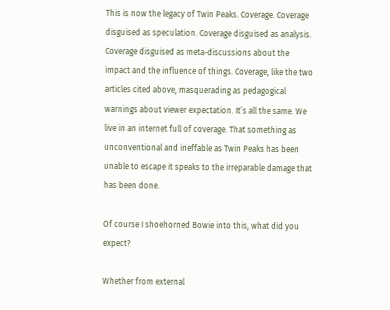This is now the legacy of Twin Peaks. Coverage. Coverage disguised as speculation. Coverage disguised as analysis. Coverage disguised as meta-discussions about the impact and the influence of things. Coverage, like the two articles cited above, masquerading as pedagogical warnings about viewer expectation. It’s all the same. We live in an internet full of coverage. That something as unconventional and ineffable as Twin Peaks has been unable to escape it speaks to the irreparable damage that has been done.

Of course I shoehorned Bowie into this, what did you expect?

Whether from external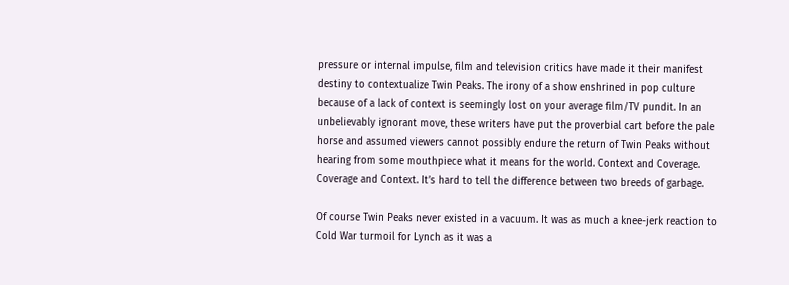pressure or internal impulse, film and television critics have made it their manifest destiny to contextualize Twin Peaks. The irony of a show enshrined in pop culture because of a lack of context is seemingly lost on your average film/TV pundit. In an unbelievably ignorant move, these writers have put the proverbial cart before the pale horse and assumed viewers cannot possibly endure the return of Twin Peaks without hearing from some mouthpiece what it means for the world. Context and Coverage. Coverage and Context. It’s hard to tell the difference between two breeds of garbage.

Of course Twin Peaks never existed in a vacuum. It was as much a knee-jerk reaction to Cold War turmoil for Lynch as it was a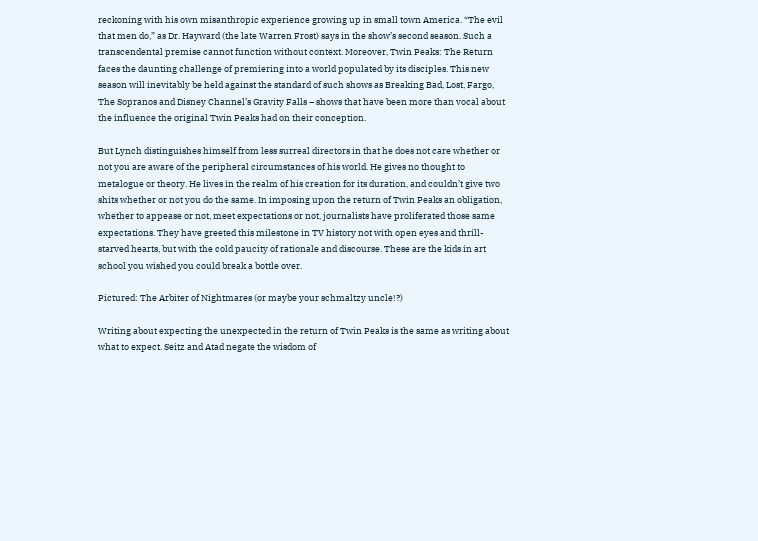reckoning with his own misanthropic experience growing up in small town America. “The evil that men do,” as Dr. Hayward (the late Warren Frost) says in the show’s second season. Such a transcendental premise cannot function without context. Moreover, Twin Peaks: The Return faces the daunting challenge of premiering into a world populated by its disciples. This new season will inevitably be held against the standard of such shows as Breaking Bad, Lost, Fargo, The Sopranos and Disney Channel’s Gravity Falls – shows that have been more than vocal about the influence the original Twin Peaks had on their conception.

But Lynch distinguishes himself from less surreal directors in that he does not care whether or not you are aware of the peripheral circumstances of his world. He gives no thought to metalogue or theory. He lives in the realm of his creation for its duration, and couldn’t give two shits whether or not you do the same. In imposing upon the return of Twin Peaks an obligation, whether to appease or not, meet expectations or not, journalists have proliferated those same expectations. They have greeted this milestone in TV history not with open eyes and thrill-starved hearts, but with the cold paucity of rationale and discourse. These are the kids in art school you wished you could break a bottle over.

Pictured: The Arbiter of Nightmares (or maybe your schmaltzy uncle!?)

Writing about expecting the unexpected in the return of Twin Peaks is the same as writing about what to expect. Seitz and Atad negate the wisdom of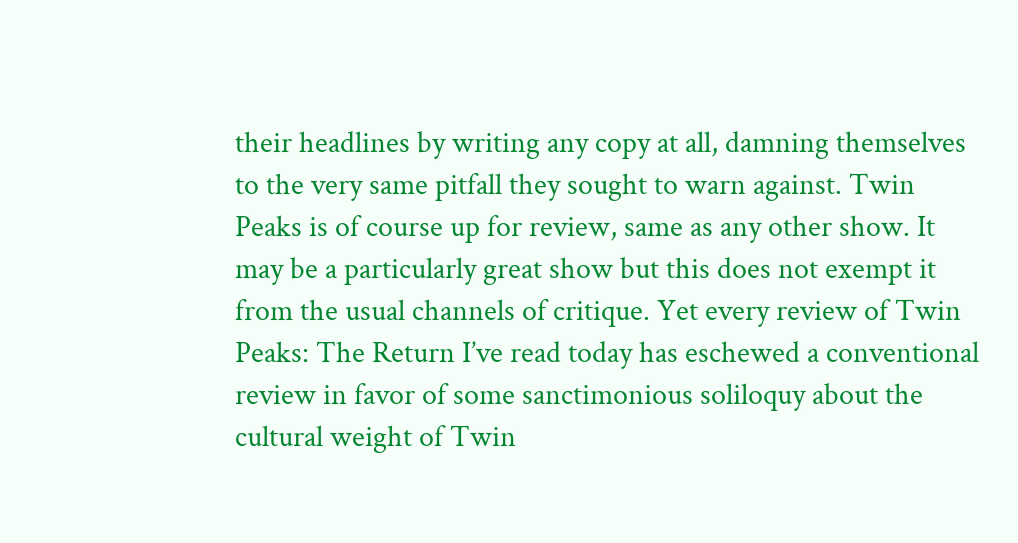their headlines by writing any copy at all, damning themselves to the very same pitfall they sought to warn against. Twin Peaks is of course up for review, same as any other show. It may be a particularly great show but this does not exempt it from the usual channels of critique. Yet every review of Twin Peaks: The Return I’ve read today has eschewed a conventional review in favor of some sanctimonious soliloquy about the cultural weight of Twin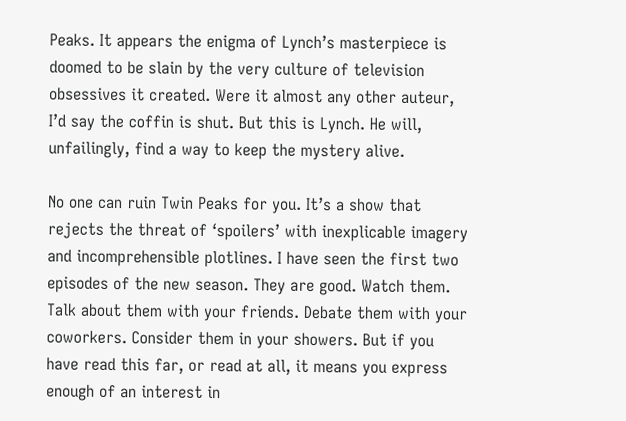Peaks. It appears the enigma of Lynch’s masterpiece is doomed to be slain by the very culture of television obsessives it created. Were it almost any other auteur, I’d say the coffin is shut. But this is Lynch. He will, unfailingly, find a way to keep the mystery alive.

No one can ruin Twin Peaks for you. It’s a show that rejects the threat of ‘spoilers’ with inexplicable imagery and incomprehensible plotlines. I have seen the first two episodes of the new season. They are good. Watch them. Talk about them with your friends. Debate them with your coworkers. Consider them in your showers. But if you have read this far, or read at all, it means you express enough of an interest in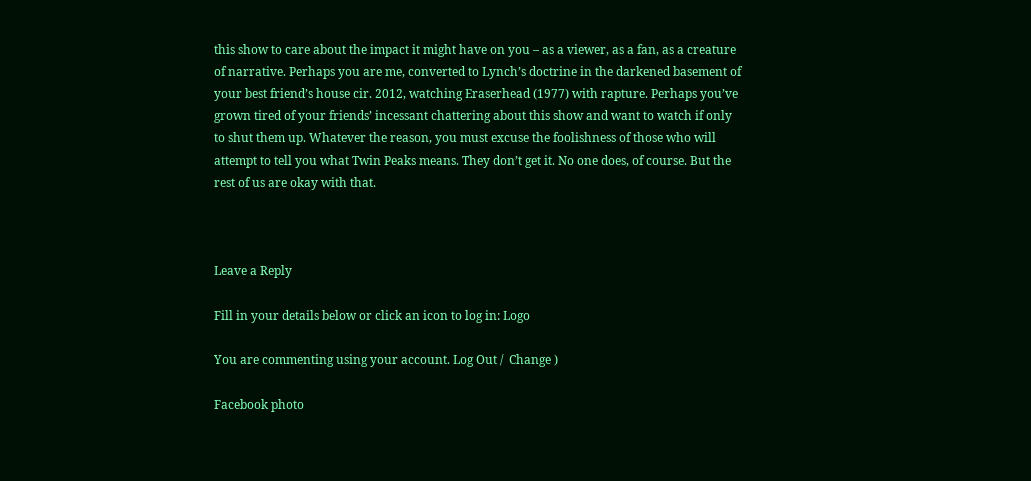this show to care about the impact it might have on you – as a viewer, as a fan, as a creature of narrative. Perhaps you are me, converted to Lynch’s doctrine in the darkened basement of your best friend’s house cir. 2012, watching Eraserhead (1977) with rapture. Perhaps you’ve grown tired of your friends’ incessant chattering about this show and want to watch if only to shut them up. Whatever the reason, you must excuse the foolishness of those who will attempt to tell you what Twin Peaks means. They don’t get it. No one does, of course. But the rest of us are okay with that.



Leave a Reply

Fill in your details below or click an icon to log in: Logo

You are commenting using your account. Log Out /  Change )

Facebook photo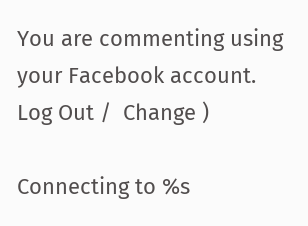You are commenting using your Facebook account. Log Out /  Change )

Connecting to %s